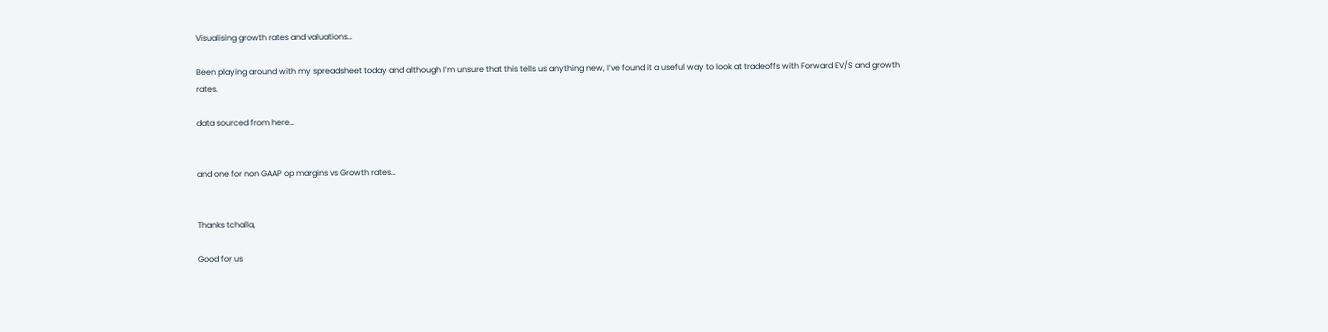Visualising growth rates and valuations…

Been playing around with my spreadsheet today and although I’m unsure that this tells us anything new, I’ve found it a useful way to look at tradeoffs with Forward EV/S and growth rates.

data sourced from here…


and one for non GAAP op margins vs Growth rates…


Thanks tchalla,

Good for us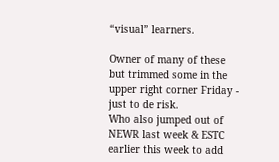“visual” learners.

Owner of many of these but trimmed some in the upper right corner Friday - just to de risk.
Who also jumped out of NEWR last week & ESTC earlier this week to add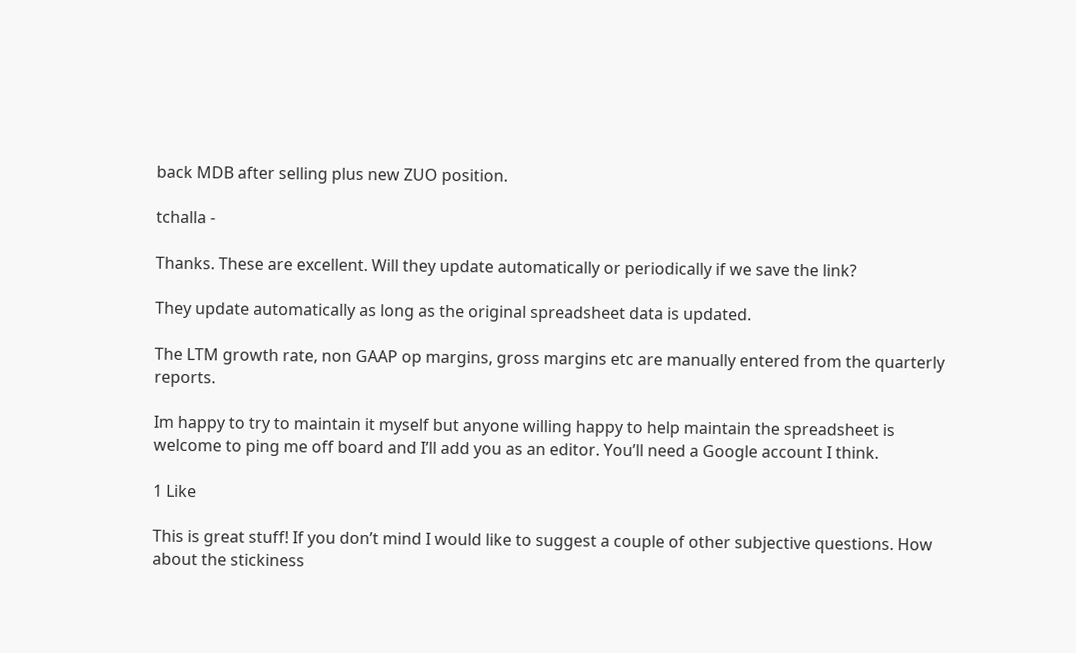back MDB after selling plus new ZUO position.

tchalla -

Thanks. These are excellent. Will they update automatically or periodically if we save the link?

They update automatically as long as the original spreadsheet data is updated.

The LTM growth rate, non GAAP op margins, gross margins etc are manually entered from the quarterly reports.

Im happy to try to maintain it myself but anyone willing happy to help maintain the spreadsheet is welcome to ping me off board and I’ll add you as an editor. You’ll need a Google account I think.

1 Like

This is great stuff! If you don’t mind I would like to suggest a couple of other subjective questions. How about the stickiness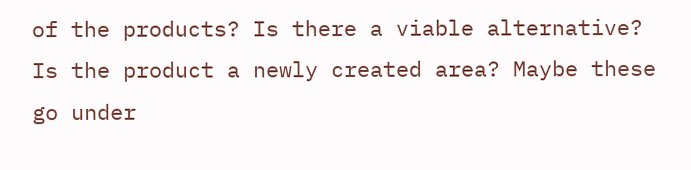of the products? Is there a viable alternative? Is the product a newly created area? Maybe these go under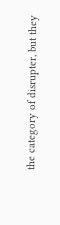the category of disrupter, but they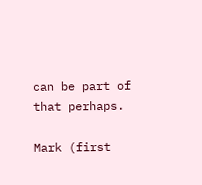can be part of that perhaps.

Mark (first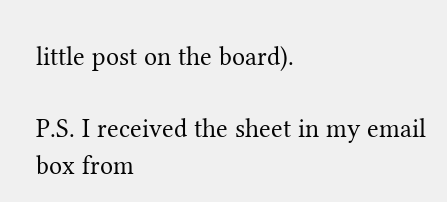little post on the board).

P.S. I received the sheet in my email box from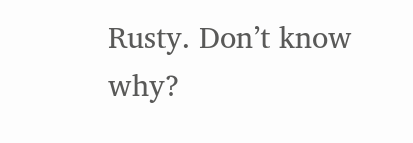Rusty. Don’t know why?